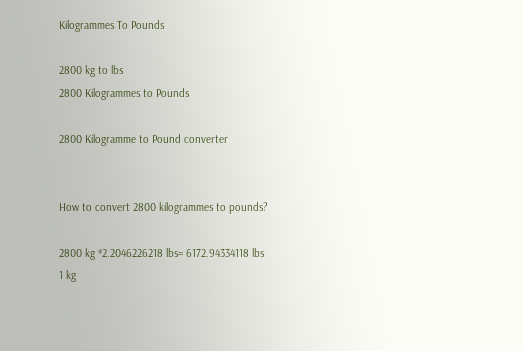Kilogrammes To Pounds

2800 kg to lbs
2800 Kilogrammes to Pounds

2800 Kilogramme to Pound converter


How to convert 2800 kilogrammes to pounds?

2800 kg *2.2046226218 lbs= 6172.94334118 lbs
1 kg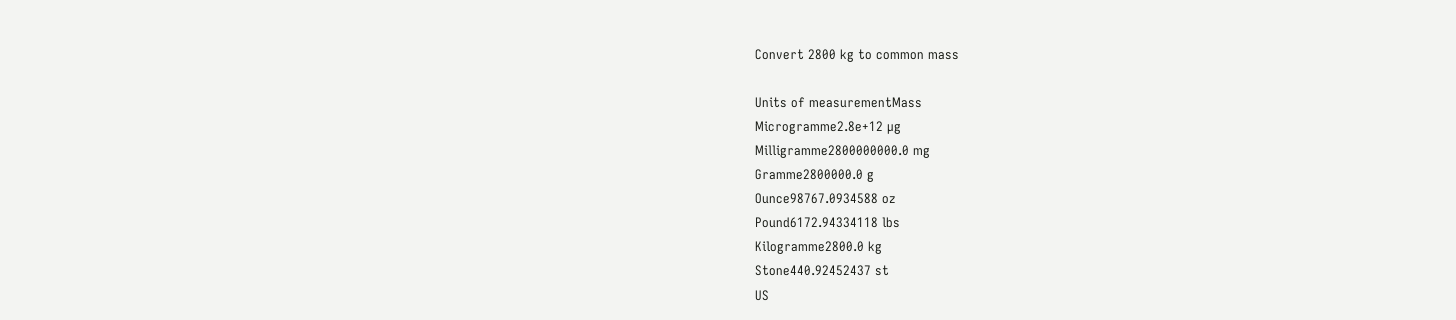Convert 2800 kg to common mass

Units of measurementMass
Microgramme2.8e+12 µg
Milligramme2800000000.0 mg
Gramme2800000.0 g
Ounce98767.0934588 oz
Pound6172.94334118 lbs
Kilogramme2800.0 kg
Stone440.92452437 st
US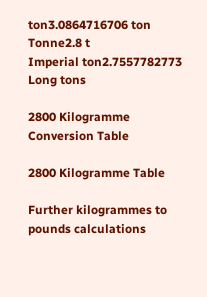ton3.0864716706 ton
Tonne2.8 t
Imperial ton2.7557782773 Long tons

2800 Kilogramme Conversion Table

2800 Kilogramme Table

Further kilogrammes to pounds calculations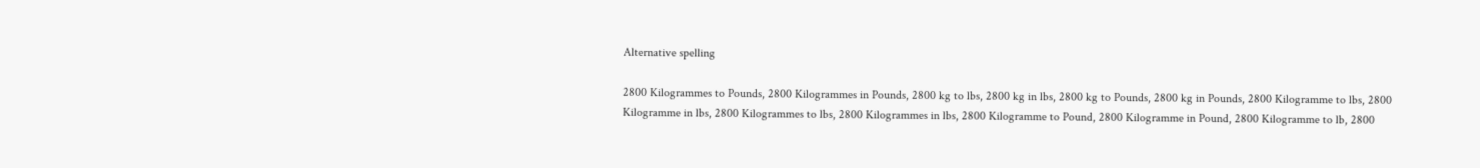Alternative spelling

2800 Kilogrammes to Pounds, 2800 Kilogrammes in Pounds, 2800 kg to lbs, 2800 kg in lbs, 2800 kg to Pounds, 2800 kg in Pounds, 2800 Kilogramme to lbs, 2800 Kilogramme in lbs, 2800 Kilogrammes to lbs, 2800 Kilogrammes in lbs, 2800 Kilogramme to Pound, 2800 Kilogramme in Pound, 2800 Kilogramme to lb, 2800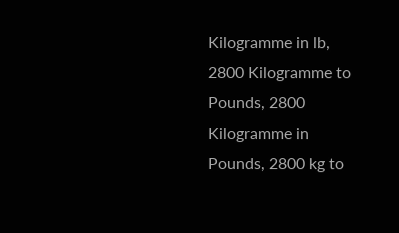Kilogramme in lb, 2800 Kilogramme to Pounds, 2800 Kilogramme in Pounds, 2800 kg to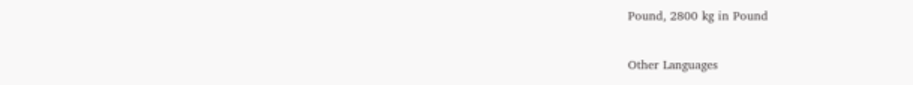Pound, 2800 kg in Pound

Other Languages